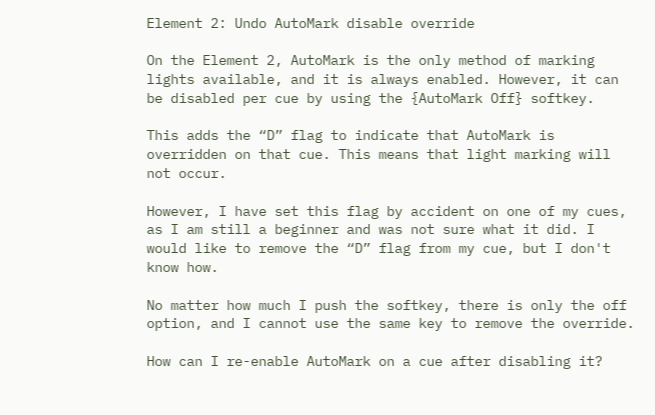Element 2: Undo AutoMark disable override

On the Element 2, AutoMark is the only method of marking lights available, and it is always enabled. However, it can be disabled per cue by using the {AutoMark Off} softkey.

This adds the “D” flag to indicate that AutoMark is overridden on that cue. This means that light marking will not occur.

However, I have set this flag by accident on one of my cues, as I am still a beginner and was not sure what it did. I would like to remove the “D” flag from my cue, but I don't know how.

No matter how much I push the softkey, there is only the off option, and I cannot use the same key to remove the override.

How can I re-enable AutoMark on a cue after disabling it?